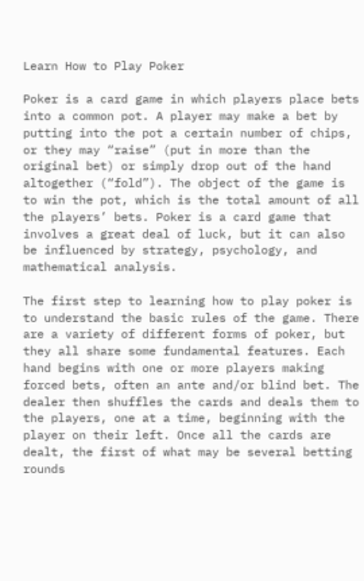Learn How to Play Poker

Poker is a card game in which players place bets into a common pot. A player may make a bet by putting into the pot a certain number of chips, or they may “raise” (put in more than the original bet) or simply drop out of the hand altogether (“fold”). The object of the game is to win the pot, which is the total amount of all the players’ bets. Poker is a card game that involves a great deal of luck, but it can also be influenced by strategy, psychology, and mathematical analysis.

The first step to learning how to play poker is to understand the basic rules of the game. There are a variety of different forms of poker, but they all share some fundamental features. Each hand begins with one or more players making forced bets, often an ante and/or blind bet. The dealer then shuffles the cards and deals them to the players, one at a time, beginning with the player on their left. Once all the cards are dealt, the first of what may be several betting rounds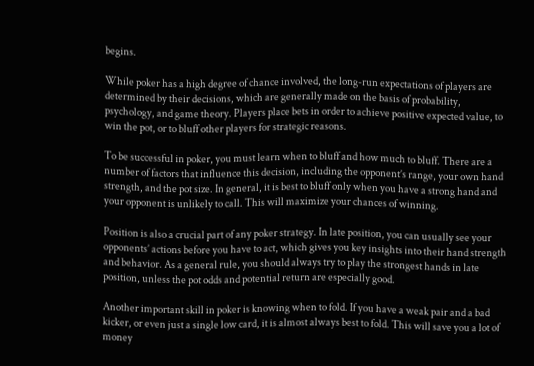begins.

While poker has a high degree of chance involved, the long-run expectations of players are determined by their decisions, which are generally made on the basis of probability, psychology, and game theory. Players place bets in order to achieve positive expected value, to win the pot, or to bluff other players for strategic reasons.

To be successful in poker, you must learn when to bluff and how much to bluff. There are a number of factors that influence this decision, including the opponent’s range, your own hand strength, and the pot size. In general, it is best to bluff only when you have a strong hand and your opponent is unlikely to call. This will maximize your chances of winning.

Position is also a crucial part of any poker strategy. In late position, you can usually see your opponents’ actions before you have to act, which gives you key insights into their hand strength and behavior. As a general rule, you should always try to play the strongest hands in late position, unless the pot odds and potential return are especially good.

Another important skill in poker is knowing when to fold. If you have a weak pair and a bad kicker, or even just a single low card, it is almost always best to fold. This will save you a lot of money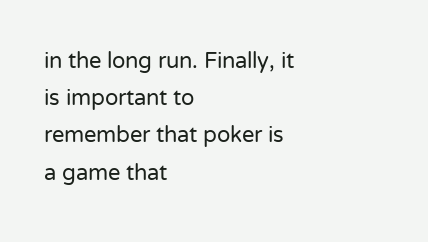in the long run. Finally, it is important to remember that poker is a game that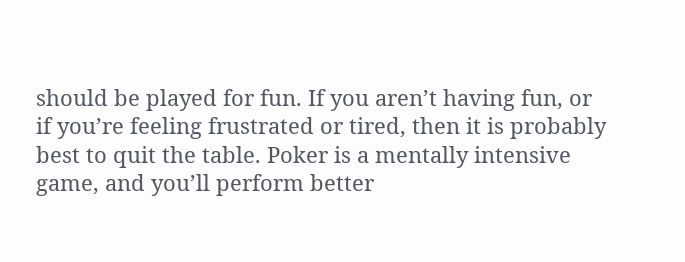should be played for fun. If you aren’t having fun, or if you’re feeling frustrated or tired, then it is probably best to quit the table. Poker is a mentally intensive game, and you’ll perform better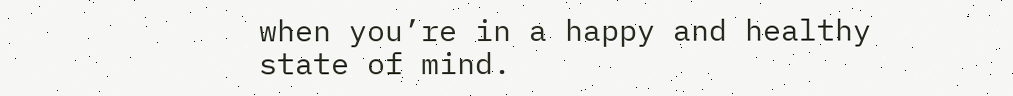when you’re in a happy and healthy state of mind.